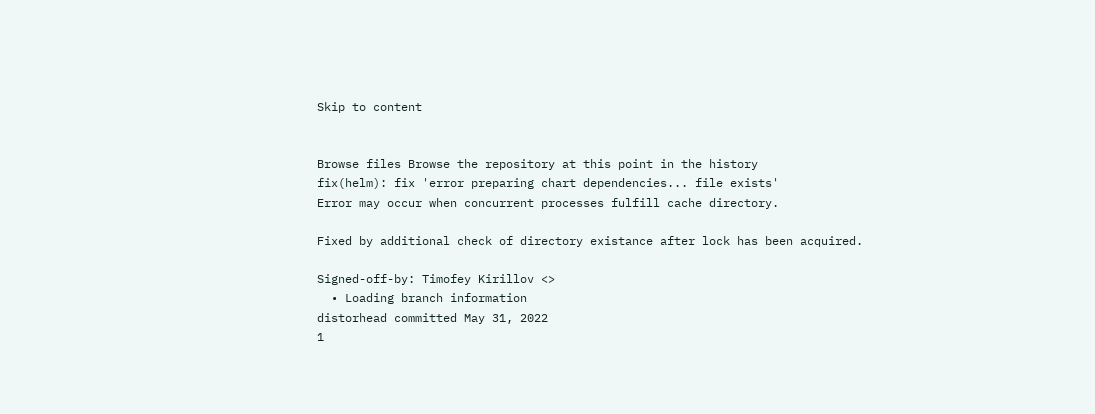Skip to content


Browse files Browse the repository at this point in the history
fix(helm): fix 'error preparing chart dependencies... file exists'
Error may occur when concurrent processes fulfill cache directory.

Fixed by additional check of directory existance after lock has been acquired.

Signed-off-by: Timofey Kirillov <>
  • Loading branch information
distorhead committed May 31, 2022
1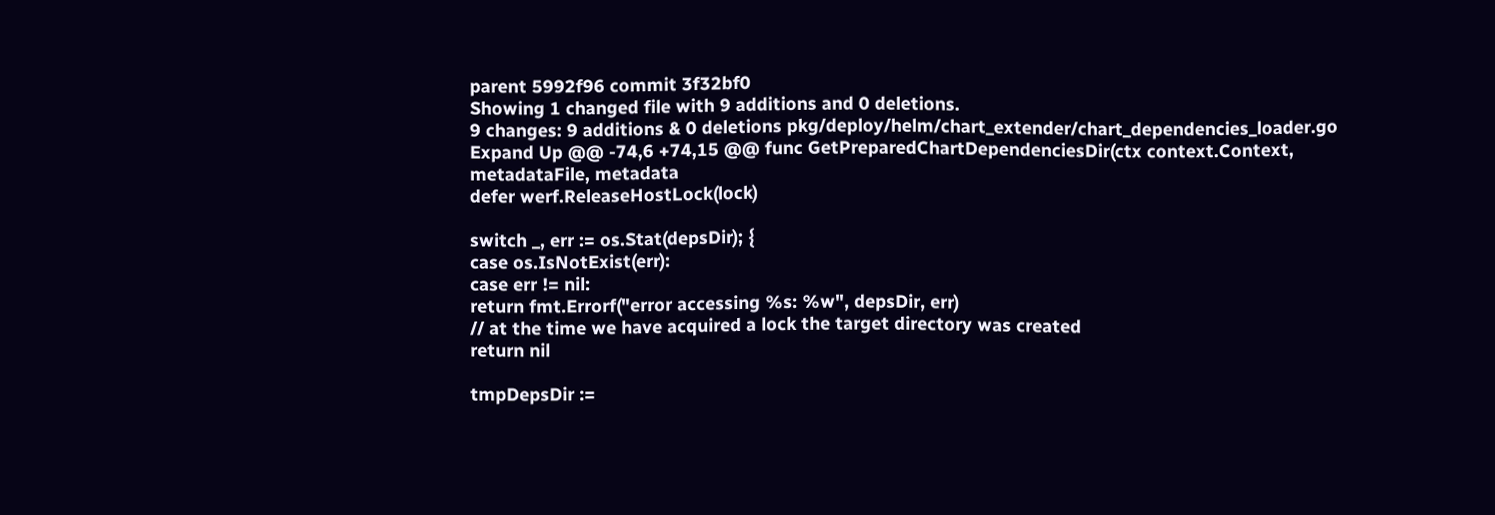parent 5992f96 commit 3f32bf0
Showing 1 changed file with 9 additions and 0 deletions.
9 changes: 9 additions & 0 deletions pkg/deploy/helm/chart_extender/chart_dependencies_loader.go
Expand Up @@ -74,6 +74,15 @@ func GetPreparedChartDependenciesDir(ctx context.Context, metadataFile, metadata
defer werf.ReleaseHostLock(lock)

switch _, err := os.Stat(depsDir); {
case os.IsNotExist(err):
case err != nil:
return fmt.Errorf("error accessing %s: %w", depsDir, err)
// at the time we have acquired a lock the target directory was created
return nil

tmpDepsDir :=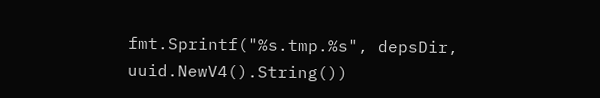fmt.Sprintf("%s.tmp.%s", depsDir, uuid.NewV4().String())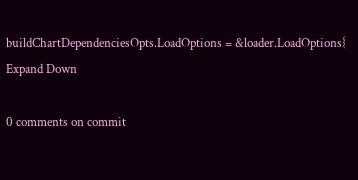buildChartDependenciesOpts.LoadOptions = &loader.LoadOptions{
Expand Down

0 comments on commit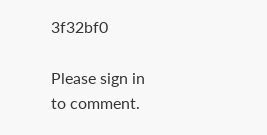3f32bf0

Please sign in to comment.